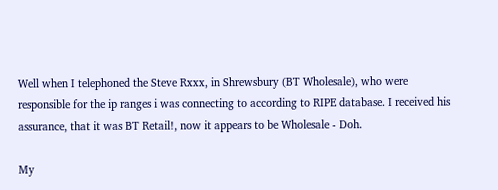Well when I telephoned the Steve Rxxx, in Shrewsbury (BT Wholesale), who were responsible for the ip ranges i was connecting to according to RIPE database. I received his assurance, that it was BT Retail!, now it appears to be Wholesale - Doh.

My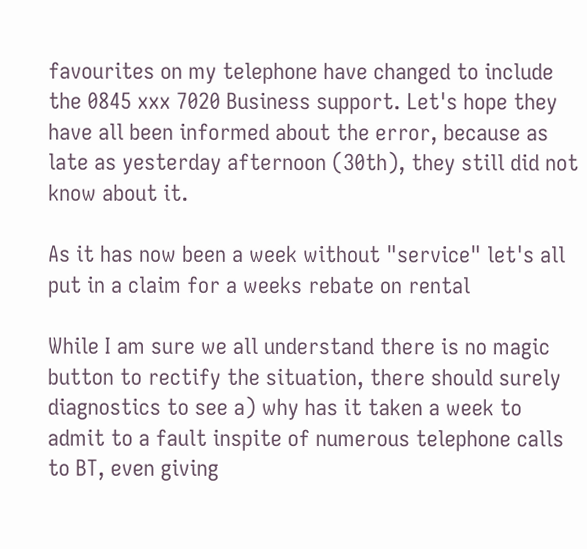favourites on my telephone have changed to include the 0845 xxx 7020 Business support. Let's hope they have all been informed about the error, because as late as yesterday afternoon (30th), they still did not know about it.

As it has now been a week without "service" let's all put in a claim for a weeks rebate on rental

While I am sure we all understand there is no magic button to rectify the situation, there should surely diagnostics to see a) why has it taken a week to admit to a fault inspite of numerous telephone calls to BT, even giving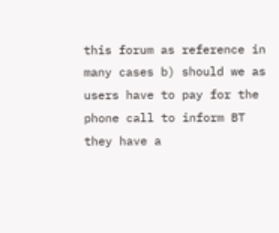this forum as reference in many cases b) should we as users have to pay for the phone call to inform BT they have a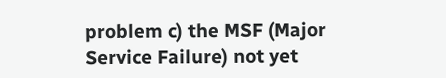problem c) the MSF (Major Service Failure) not yet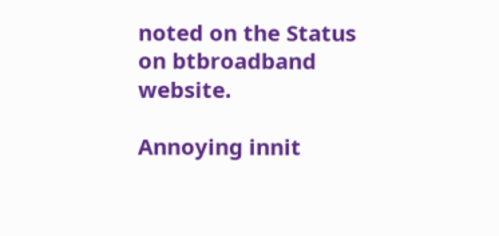noted on the Status on btbroadband website.

Annoying innit